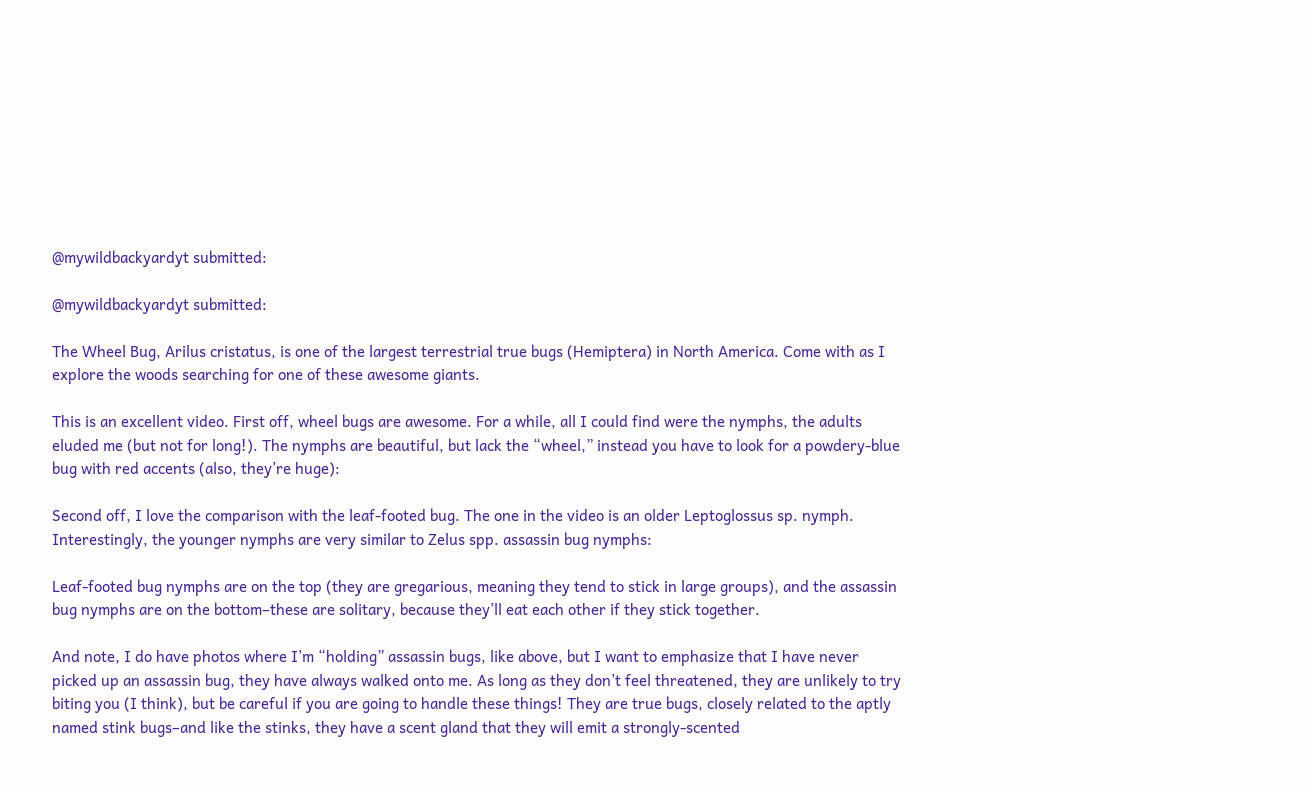@mywildbackyardyt submitted:

@mywildbackyardyt submitted:

The Wheel Bug, Arilus cristatus, is one of the largest terrestrial true bugs (Hemiptera) in North America. Come with as I explore the woods searching for one of these awesome giants.

This is an excellent video. First off, wheel bugs are awesome. For a while, all I could find were the nymphs, the adults eluded me (but not for long!). The nymphs are beautiful, but lack the “wheel,” instead you have to look for a powdery-blue bug with red accents (also, they’re huge):

Second off, I love the comparison with the leaf-footed bug. The one in the video is an older Leptoglossus sp. nymph. Interestingly, the younger nymphs are very similar to Zelus spp. assassin bug nymphs:

Leaf-footed bug nymphs are on the top (they are gregarious, meaning they tend to stick in large groups), and the assassin bug nymphs are on the bottom–these are solitary, because they’ll eat each other if they stick together.

And note, I do have photos where I’m “holding” assassin bugs, like above, but I want to emphasize that I have never picked up an assassin bug, they have always walked onto me. As long as they don’t feel threatened, they are unlikely to try biting you (I think), but be careful if you are going to handle these things! They are true bugs, closely related to the aptly named stink bugs–and like the stinks, they have a scent gland that they will emit a strongly-scented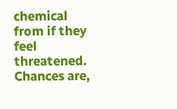chemical from if they feel threatened. Chances are,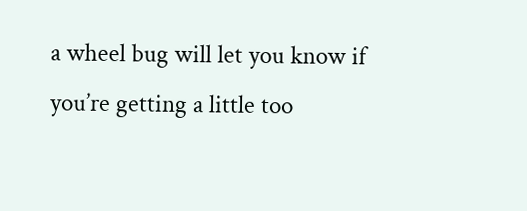a wheel bug will let you know if you’re getting a little too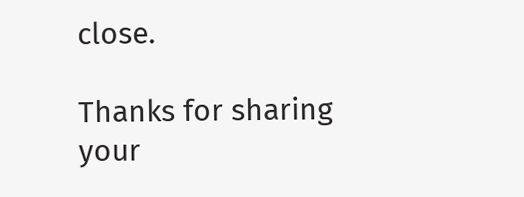close.

Thanks for sharing your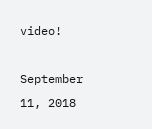video!

September 11, 2018